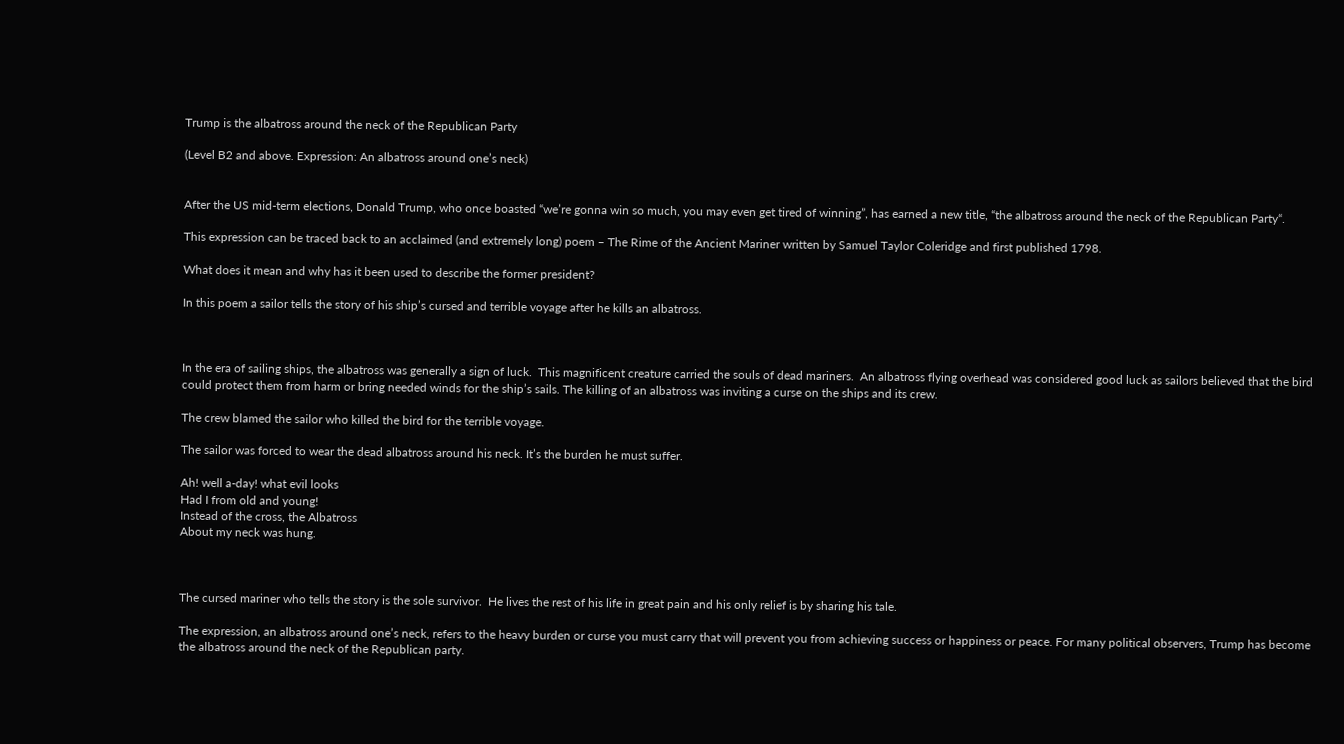Trump is the albatross around the neck of the Republican Party

(Level B2 and above. Expression: An albatross around one’s neck)


After the US mid-term elections, Donald Trump, who once boasted “we’re gonna win so much, you may even get tired of winning”, has earned a new title, “the albatross around the neck of the Republican Party“.

This expression can be traced back to an acclaimed (and extremely long) poem – The Rime of the Ancient Mariner written by Samuel Taylor Coleridge and first published 1798.

What does it mean and why has it been used to describe the former president?

In this poem a sailor tells the story of his ship’s cursed and terrible voyage after he kills an albatross.



In the era of sailing ships, the albatross was generally a sign of luck.  This magnificent creature carried the souls of dead mariners.  An albatross flying overhead was considered good luck as sailors believed that the bird could protect them from harm or bring needed winds for the ship’s sails. The killing of an albatross was inviting a curse on the ships and its crew.

The crew blamed the sailor who killed the bird for the terrible voyage.

The sailor was forced to wear the dead albatross around his neck. It’s the burden he must suffer.

Ah! well a-day! what evil looks
Had I from old and young!
Instead of the cross, the Albatross
About my neck was hung.



The cursed mariner who tells the story is the sole survivor.  He lives the rest of his life in great pain and his only relief is by sharing his tale.

The expression, an albatross around one’s neck, refers to the heavy burden or curse you must carry that will prevent you from achieving success or happiness or peace. For many political observers, Trump has become the albatross around the neck of the Republican party.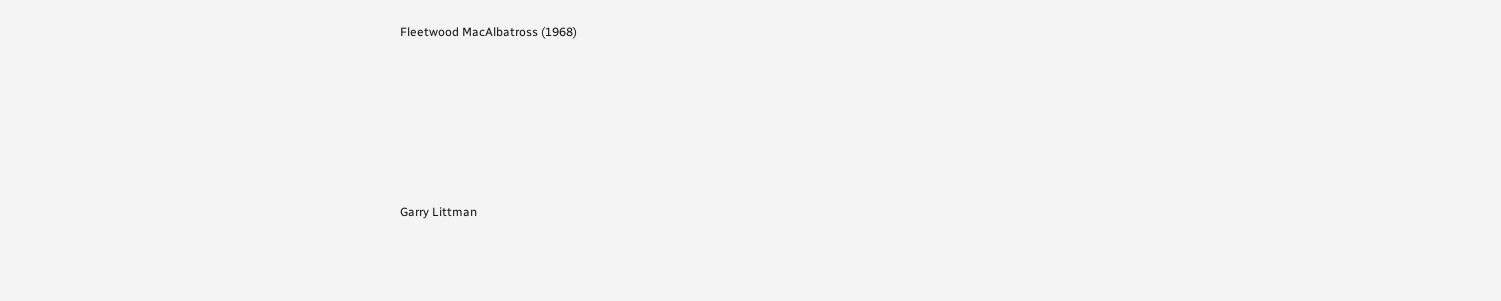Fleetwood MacAlbatross (1968)






Garry Littman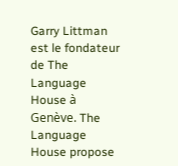Garry Littman est le fondateur de The Language House à Genève. The Language House propose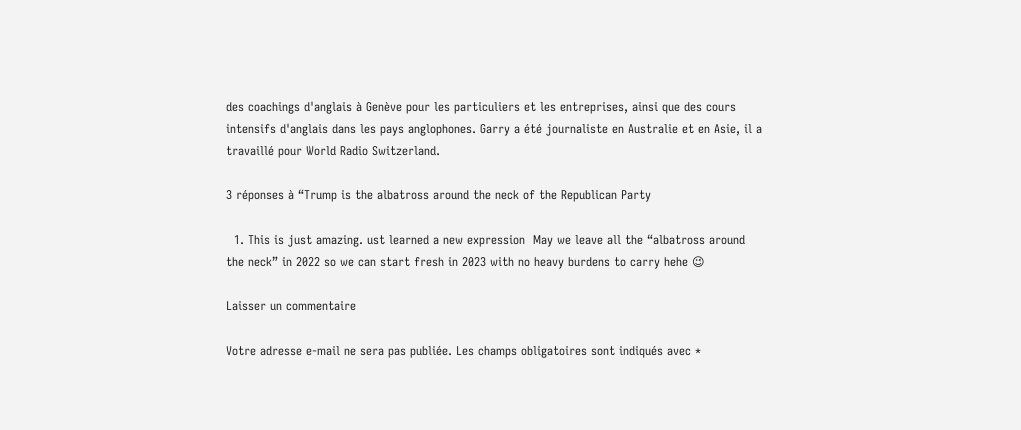des coachings d'anglais à Genève pour les particuliers et les entreprises, ainsi que des cours intensifs d'anglais dans les pays anglophones. Garry a été journaliste en Australie et en Asie, il a travaillé pour World Radio Switzerland.

3 réponses à “Trump is the albatross around the neck of the Republican Party

  1. This is just amazing. ust learned a new expression  May we leave all the “albatross around the neck” in 2022 so we can start fresh in 2023 with no heavy burdens to carry hehe 😉

Laisser un commentaire

Votre adresse e-mail ne sera pas publiée. Les champs obligatoires sont indiqués avec *